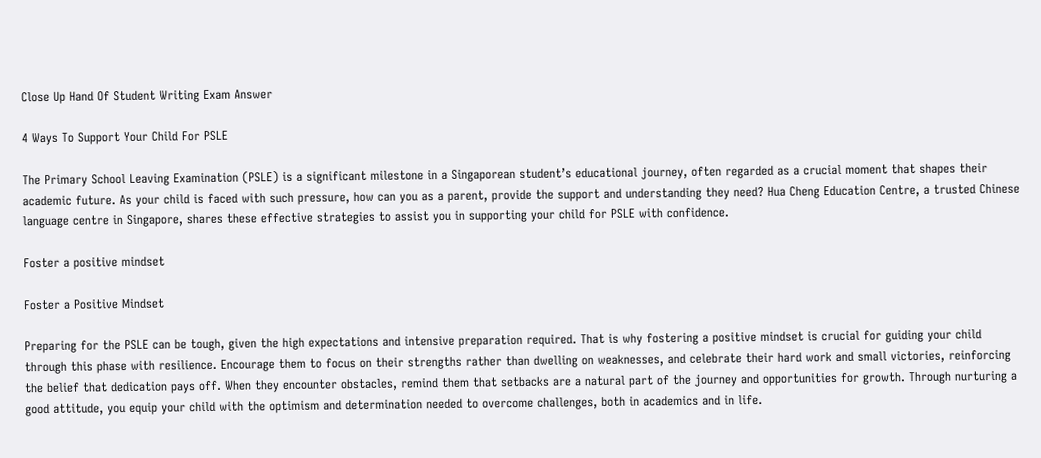Close Up Hand Of Student Writing Exam Answer

4 Ways To Support Your Child For PSLE

The Primary School Leaving Examination (PSLE) is a significant milestone in a Singaporean student’s educational journey, often regarded as a crucial moment that shapes their academic future. As your child is faced with such pressure, how can you as a parent, provide the support and understanding they need? Hua Cheng Education Centre, a trusted Chinese language centre in Singapore, shares these effective strategies to assist you in supporting your child for PSLE with confidence.

Foster a positive mindset

Foster a Positive Mindset

Preparing for the PSLE can be tough, given the high expectations and intensive preparation required. That is why fostering a positive mindset is crucial for guiding your child through this phase with resilience. Encourage them to focus on their strengths rather than dwelling on weaknesses, and celebrate their hard work and small victories, reinforcing the belief that dedication pays off. When they encounter obstacles, remind them that setbacks are a natural part of the journey and opportunities for growth. Through nurturing a good attitude, you equip your child with the optimism and determination needed to overcome challenges, both in academics and in life.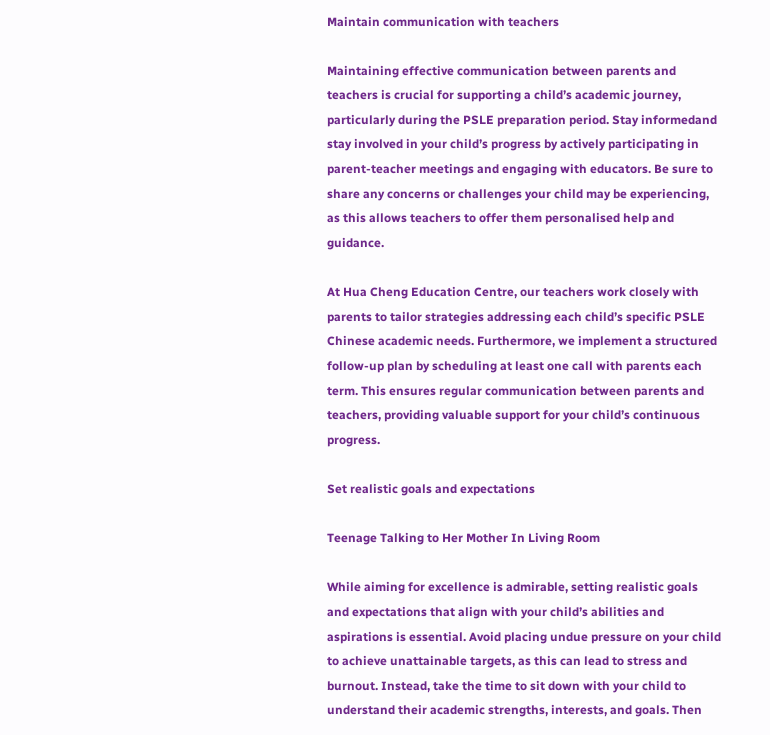Maintain communication with teachers

Maintaining effective communication between parents and teachers is crucial for supporting a child’s academic journey, particularly during the PSLE preparation period. Stay informedand stay involved in your child’s progress by actively participating in parent-teacher meetings and engaging with educators. Be sure to share any concerns or challenges your child may be experiencing, as this allows teachers to offer them personalised help and guidance.

At Hua Cheng Education Centre, our teachers work closely with parents to tailor strategies addressing each child’s specific PSLE Chinese academic needs. Furthermore, we implement a structured follow-up plan by scheduling at least one call with parents each term. This ensures regular communication between parents and teachers, providing valuable support for your child’s continuous progress.

Set realistic goals and expectations

Teenage Talking to Her Mother In Living Room

While aiming for excellence is admirable, setting realistic goals and expectations that align with your child’s abilities and aspirations is essential. Avoid placing undue pressure on your child to achieve unattainable targets, as this can lead to stress and burnout. Instead, take the time to sit down with your child to understand their academic strengths, interests, and goals. Then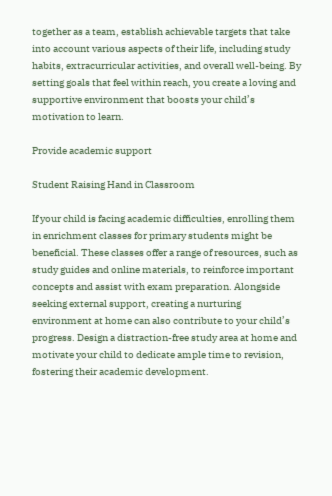together as a team, establish achievable targets that take into account various aspects of their life, including study habits, extracurricular activities, and overall well-being. By setting goals that feel within reach, you create a loving and supportive environment that boosts your child’s motivation to learn.

Provide academic support

Student Raising Hand in Classroom

If your child is facing academic difficulties, enrolling them in enrichment classes for primary students might be beneficial. These classes offer a range of resources, such as study guides and online materials, to reinforce important concepts and assist with exam preparation. Alongside seeking external support, creating a nurturing environment at home can also contribute to your child’s progress. Design a distraction-free study area at home and motivate your child to dedicate ample time to revision, fostering their academic development.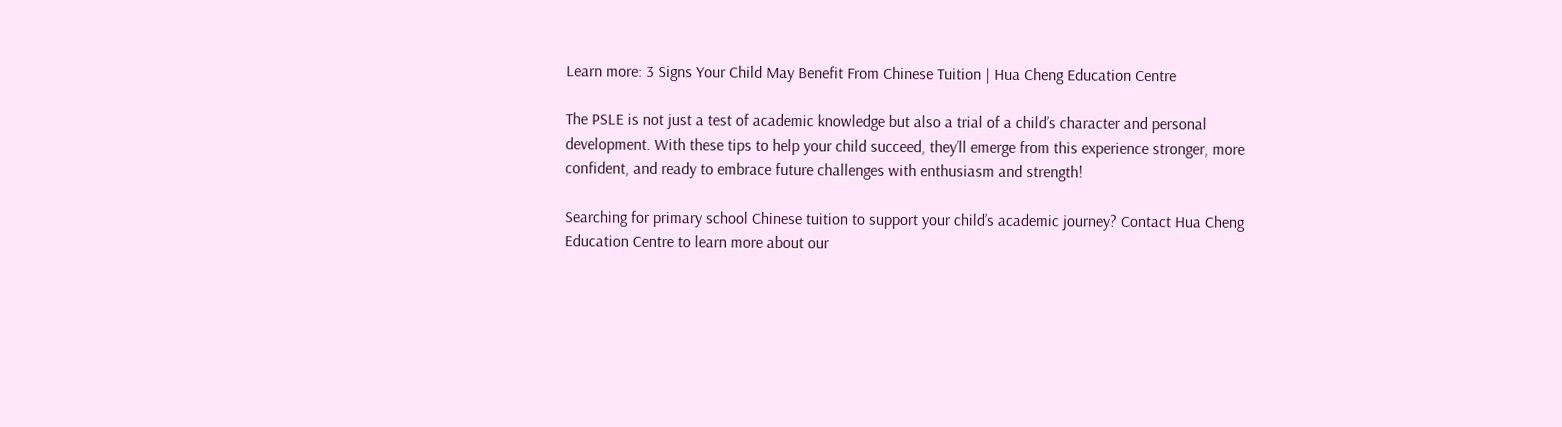Learn more: 3 Signs Your Child May Benefit From Chinese Tuition | Hua Cheng Education Centre

The PSLE is not just a test of academic knowledge but also a trial of a child’s character and personal development. With these tips to help your child succeed, they’ll emerge from this experience stronger, more confident, and ready to embrace future challenges with enthusiasm and strength!

Searching for primary school Chinese tuition to support your child’s academic journey? Contact Hua Cheng Education Centre to learn more about our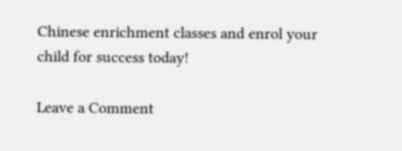Chinese enrichment classes and enrol your child for success today!

Leave a Comment